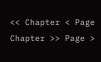<< Chapter < Page Chapter >> Page >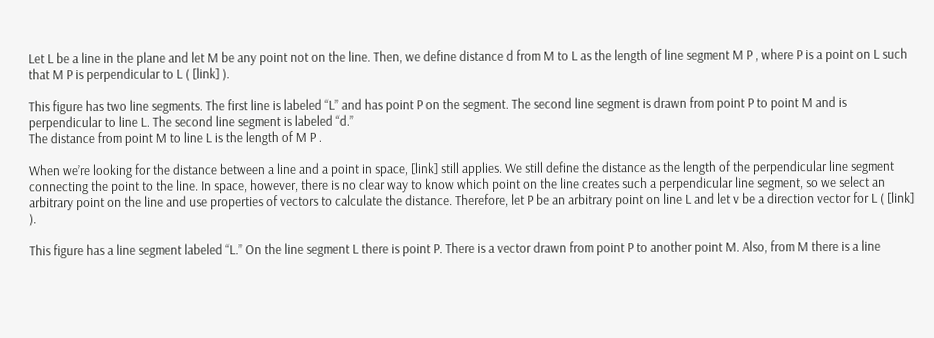Let L be a line in the plane and let M be any point not on the line. Then, we define distance d from M to L as the length of line segment M P , where P is a point on L such that M P is perpendicular to L ( [link] ).

This figure has two line segments. The first line is labeled “L” and has point P on the segment. The second line segment is drawn from point P to point M and is perpendicular to line L. The second line segment is labeled “d.”
The distance from point M to line L is the length of M P .

When we’re looking for the distance between a line and a point in space, [link] still applies. We still define the distance as the length of the perpendicular line segment connecting the point to the line. In space, however, there is no clear way to know which point on the line creates such a perpendicular line segment, so we select an arbitrary point on the line and use properties of vectors to calculate the distance. Therefore, let P be an arbitrary point on line L and let v be a direction vector for L ( [link] ).

This figure has a line segment labeled “L.” On the line segment L there is point P. There is a vector drawn from point P to another point M. Also, from M there is a line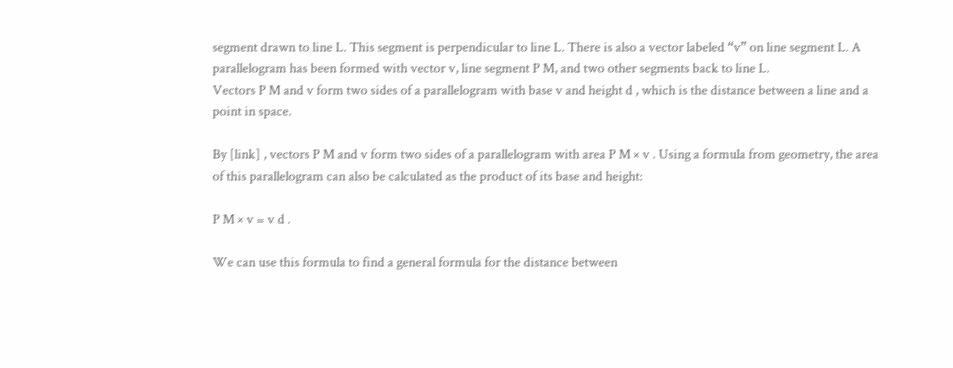segment drawn to line L. This segment is perpendicular to line L. There is also a vector labeled “v” on line segment L. A parallelogram has been formed with vector v, line segment P M, and two other segments back to line L.
Vectors P M and v form two sides of a parallelogram with base v and height d , which is the distance between a line and a point in space.

By [link] , vectors P M and v form two sides of a parallelogram with area P M × v . Using a formula from geometry, the area of this parallelogram can also be calculated as the product of its base and height:

P M × v = v d .

We can use this formula to find a general formula for the distance between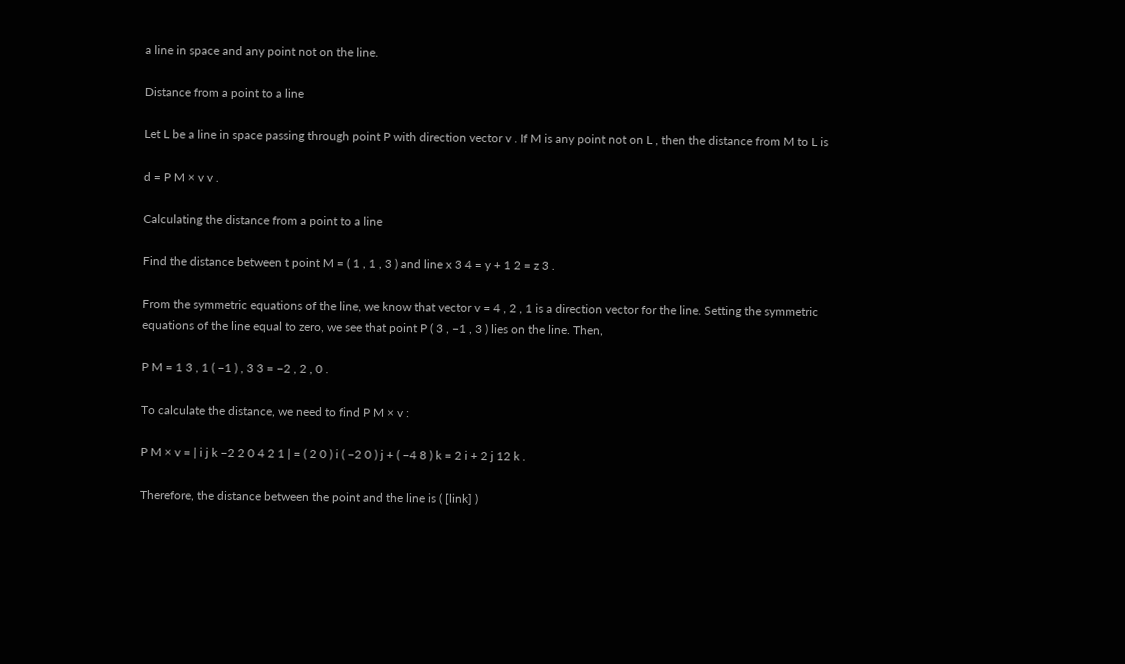a line in space and any point not on the line.

Distance from a point to a line

Let L be a line in space passing through point P with direction vector v . If M is any point not on L , then the distance from M to L is

d = P M × v v .

Calculating the distance from a point to a line

Find the distance between t point M = ( 1 , 1 , 3 ) and line x 3 4 = y + 1 2 = z 3 .

From the symmetric equations of the line, we know that vector v = 4 , 2 , 1 is a direction vector for the line. Setting the symmetric equations of the line equal to zero, we see that point P ( 3 , −1 , 3 ) lies on the line. Then,

P M = 1 3 , 1 ( −1 ) , 3 3 = −2 , 2 , 0 .

To calculate the distance, we need to find P M × v :

P M × v = | i j k −2 2 0 4 2 1 | = ( 2 0 ) i ( −2 0 ) j + ( −4 8 ) k = 2 i + 2 j 12 k .

Therefore, the distance between the point and the line is ( [link] )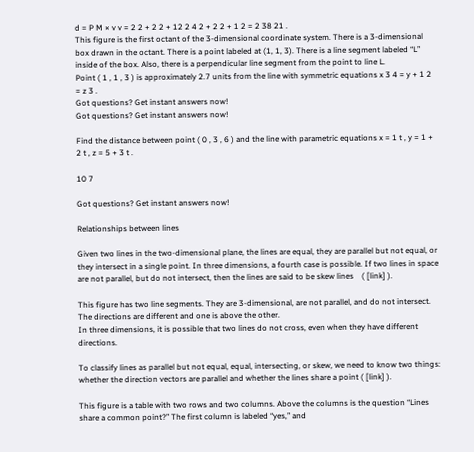d = P M × v v = 2 2 + 2 2 + 12 2 4 2 + 2 2 + 1 2 = 2 38 21 .
This figure is the first octant of the 3-dimensional coordinate system. There is a 3-dimensional box drawn in the octant. There is a point labeled at (1, 1, 3). There is a line segment labeled “L” inside of the box. Also, there is a perpendicular line segment from the point to line L.
Point ( 1 , 1 , 3 ) is approximately 2.7 units from the line with symmetric equations x 3 4 = y + 1 2 = z 3 .
Got questions? Get instant answers now!
Got questions? Get instant answers now!

Find the distance between point ( 0 , 3 , 6 ) and the line with parametric equations x = 1 t , y = 1 + 2 t , z = 5 + 3 t .

10 7

Got questions? Get instant answers now!

Relationships between lines

Given two lines in the two-dimensional plane, the lines are equal, they are parallel but not equal, or they intersect in a single point. In three dimensions, a fourth case is possible. If two lines in space are not parallel, but do not intersect, then the lines are said to be skew lines    ( [link] ).

This figure has two line segments. They are 3-dimensional, are not parallel, and do not intersect. The directions are different and one is above the other.
In three dimensions, it is possible that two lines do not cross, even when they have different directions.

To classify lines as parallel but not equal, equal, intersecting, or skew, we need to know two things: whether the direction vectors are parallel and whether the lines share a point ( [link] ).

This figure is a table with two rows and two columns. Above the columns is the question “Lines share a common point?” The first column is labeled “yes,” and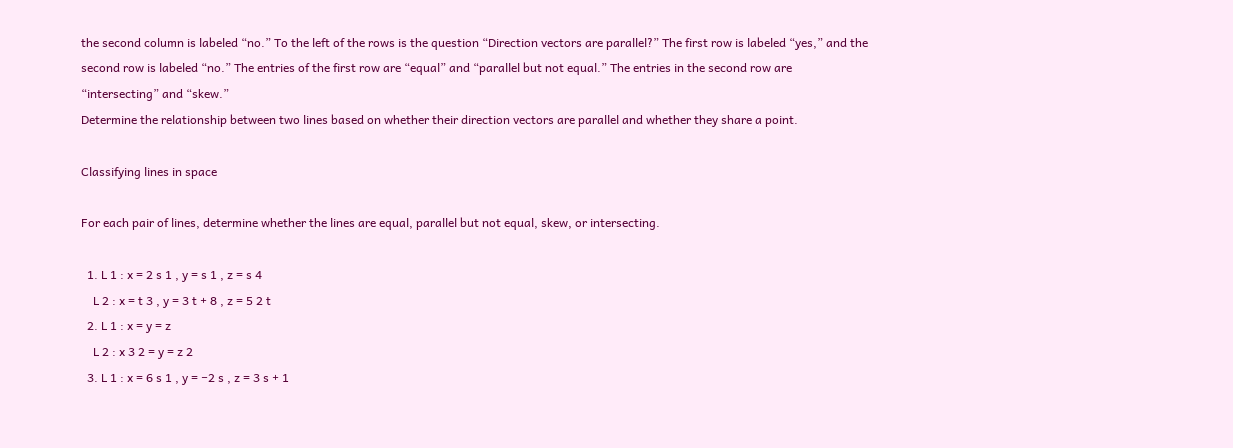the second column is labeled “no.” To the left of the rows is the question “Direction vectors are parallel?” The first row is labeled “yes,” and the second row is labeled “no.” The entries of the first row are “equal” and “parallel but not equal.” The entries in the second row are “intersecting” and “skew.”
Determine the relationship between two lines based on whether their direction vectors are parallel and whether they share a point.

Classifying lines in space

For each pair of lines, determine whether the lines are equal, parallel but not equal, skew, or intersecting.

  1. L 1 : x = 2 s 1 , y = s 1 , z = s 4
    L 2 : x = t 3 , y = 3 t + 8 , z = 5 2 t
  2. L 1 : x = y = z
    L 2 : x 3 2 = y = z 2
  3. L 1 : x = 6 s 1 , y = −2 s , z = 3 s + 1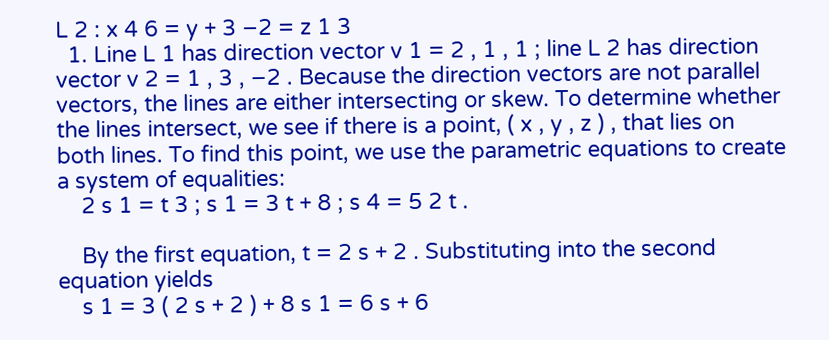L 2 : x 4 6 = y + 3 −2 = z 1 3
  1. Line L 1 has direction vector v 1 = 2 , 1 , 1 ; line L 2 has direction vector v 2 = 1 , 3 , −2 . Because the direction vectors are not parallel vectors, the lines are either intersecting or skew. To determine whether the lines intersect, we see if there is a point, ( x , y , z ) , that lies on both lines. To find this point, we use the parametric equations to create a system of equalities:
    2 s 1 = t 3 ; s 1 = 3 t + 8 ; s 4 = 5 2 t .

    By the first equation, t = 2 s + 2 . Substituting into the second equation yields
    s 1 = 3 ( 2 s + 2 ) + 8 s 1 = 6 s + 6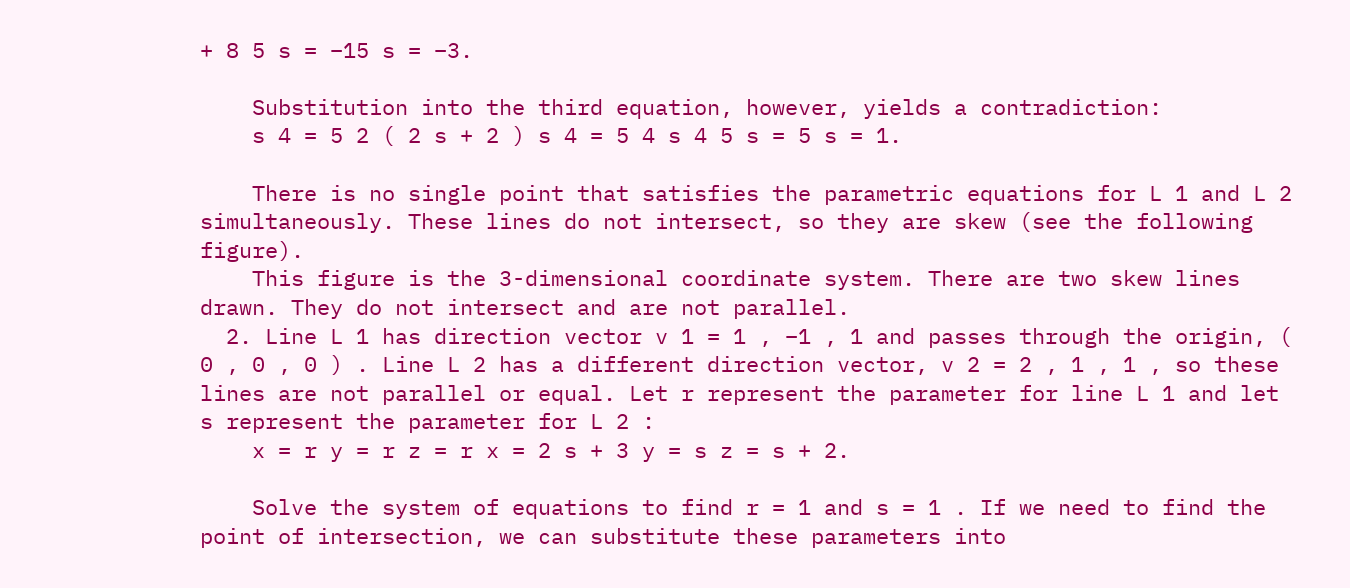+ 8 5 s = −15 s = −3.

    Substitution into the third equation, however, yields a contradiction:
    s 4 = 5 2 ( 2 s + 2 ) s 4 = 5 4 s 4 5 s = 5 s = 1.

    There is no single point that satisfies the parametric equations for L 1 and L 2 simultaneously. These lines do not intersect, so they are skew (see the following figure).
    This figure is the 3-dimensional coordinate system. There are two skew lines drawn. They do not intersect and are not parallel.
  2. Line L 1 has direction vector v 1 = 1 , −1 , 1 and passes through the origin, ( 0 , 0 , 0 ) . Line L 2 has a different direction vector, v 2 = 2 , 1 , 1 , so these lines are not parallel or equal. Let r represent the parameter for line L 1 and let s represent the parameter for L 2 :
    x = r y = r z = r x = 2 s + 3 y = s z = s + 2.

    Solve the system of equations to find r = 1 and s = 1 . If we need to find the point of intersection, we can substitute these parameters into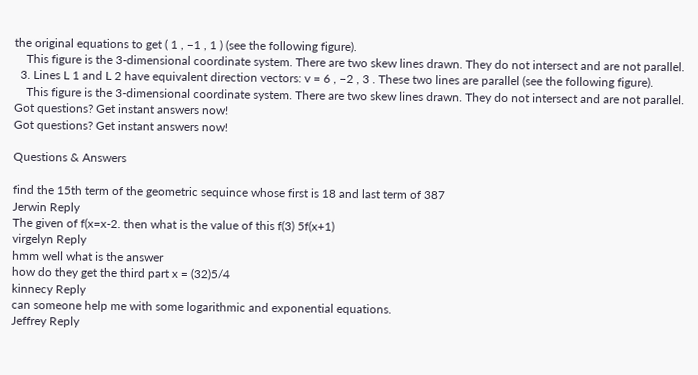the original equations to get ( 1 , −1 , 1 ) (see the following figure).
    This figure is the 3-dimensional coordinate system. There are two skew lines drawn. They do not intersect and are not parallel.
  3. Lines L 1 and L 2 have equivalent direction vectors: v = 6 , −2 , 3 . These two lines are parallel (see the following figure).
    This figure is the 3-dimensional coordinate system. There are two skew lines drawn. They do not intersect and are not parallel.
Got questions? Get instant answers now!
Got questions? Get instant answers now!

Questions & Answers

find the 15th term of the geometric sequince whose first is 18 and last term of 387
Jerwin Reply
The given of f(x=x-2. then what is the value of this f(3) 5f(x+1)
virgelyn Reply
hmm well what is the answer
how do they get the third part x = (32)5/4
kinnecy Reply
can someone help me with some logarithmic and exponential equations.
Jeffrey Reply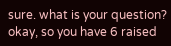sure. what is your question?
okay, so you have 6 raised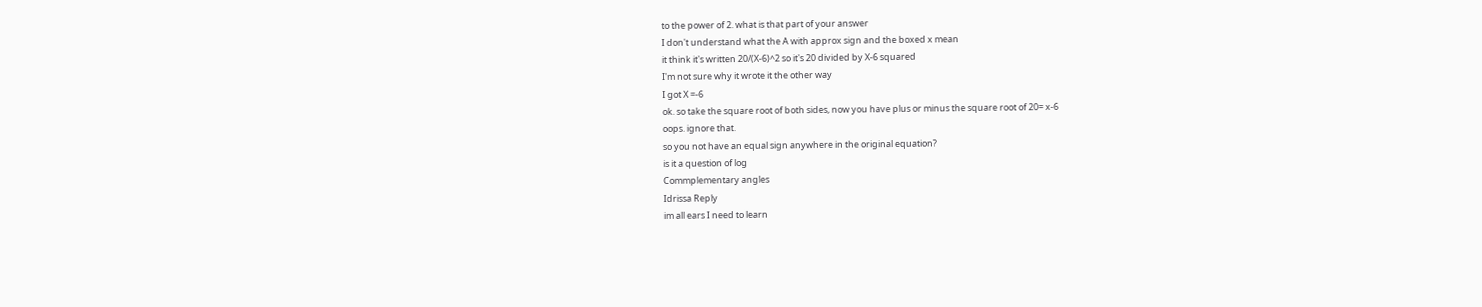to the power of 2. what is that part of your answer
I don't understand what the A with approx sign and the boxed x mean
it think it's written 20/(X-6)^2 so it's 20 divided by X-6 squared
I'm not sure why it wrote it the other way
I got X =-6
ok. so take the square root of both sides, now you have plus or minus the square root of 20= x-6
oops. ignore that.
so you not have an equal sign anywhere in the original equation?
is it a question of log
Commplementary angles
Idrissa Reply
im all ears I need to learn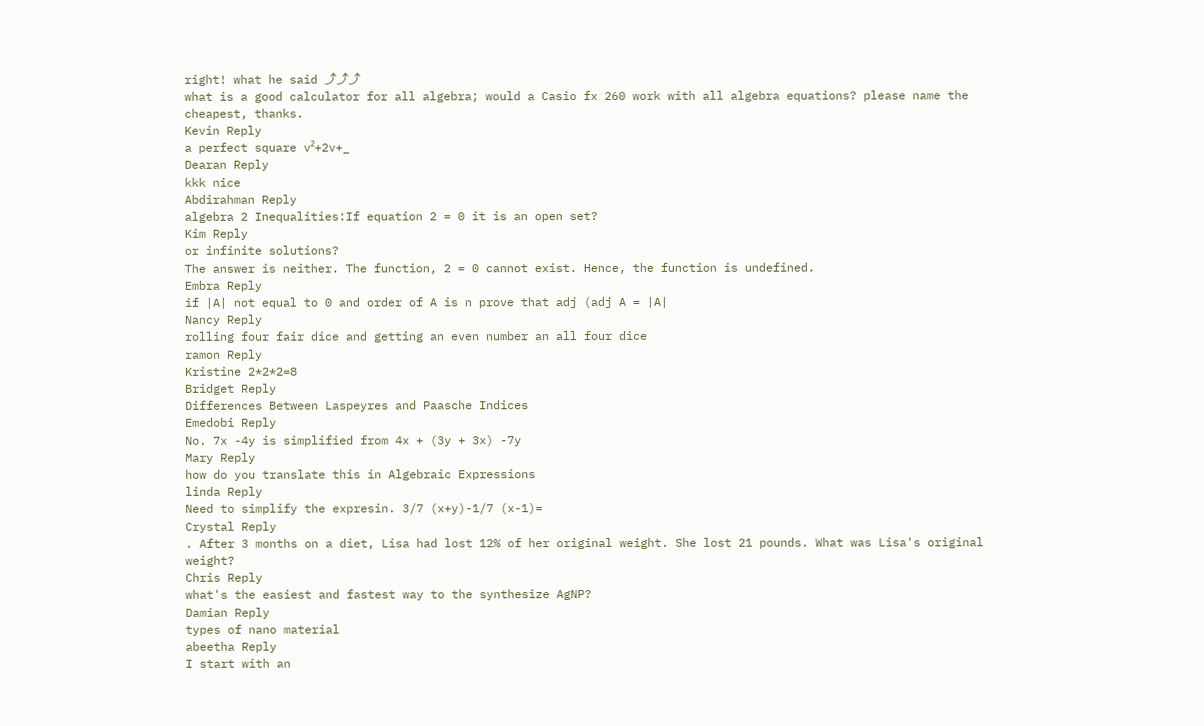right! what he said ⤴⤴⤴
what is a good calculator for all algebra; would a Casio fx 260 work with all algebra equations? please name the cheapest, thanks.
Kevin Reply
a perfect square v²+2v+_
Dearan Reply
kkk nice
Abdirahman Reply
algebra 2 Inequalities:If equation 2 = 0 it is an open set?
Kim Reply
or infinite solutions?
The answer is neither. The function, 2 = 0 cannot exist. Hence, the function is undefined.
Embra Reply
if |A| not equal to 0 and order of A is n prove that adj (adj A = |A|
Nancy Reply
rolling four fair dice and getting an even number an all four dice
ramon Reply
Kristine 2*2*2=8
Bridget Reply
Differences Between Laspeyres and Paasche Indices
Emedobi Reply
No. 7x -4y is simplified from 4x + (3y + 3x) -7y
Mary Reply
how do you translate this in Algebraic Expressions
linda Reply
Need to simplify the expresin. 3/7 (x+y)-1/7 (x-1)=
Crystal Reply
. After 3 months on a diet, Lisa had lost 12% of her original weight. She lost 21 pounds. What was Lisa's original weight?
Chris Reply
what's the easiest and fastest way to the synthesize AgNP?
Damian Reply
types of nano material
abeetha Reply
I start with an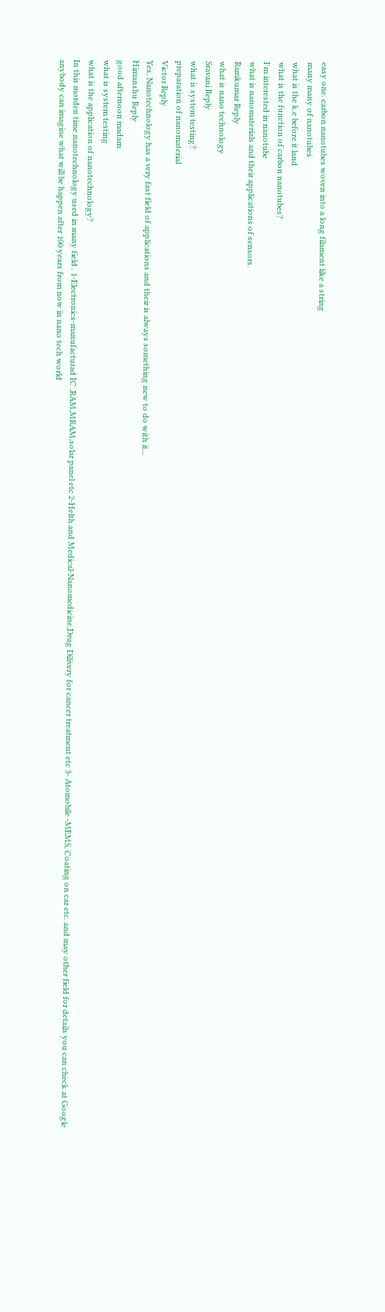easy one. carbon nanotubes woven into a long filament like a string
many many of nanotubes
what is the k.e before it land
what is the function of carbon nanotubes?
I'm interested in nanotube
what is nanomaterials and their applications of sensors.
Ramkumar Reply
what is nano technology
Sravani Reply
what is system testing?
preparation of nanomaterial
Victor Reply
Yes, Nanotechnology has a very fast field of applications and their is always something new to do with it...
Himanshu Reply
good afternoon madam
what is system testing
what is the application of nanotechnology?
In this morden time nanotechnology used in many field . 1-Electronics-manufacturad IC ,RAM,MRAM,solar panel etc 2-Helth and Medical-Nanomedicine,Drug Dilivery for cancer treatment etc 3- Atomobile -MEMS, Coating on car etc. and may other field for details you can check at Google
anybody can imagine what will be happen after 100 years from now in nano tech world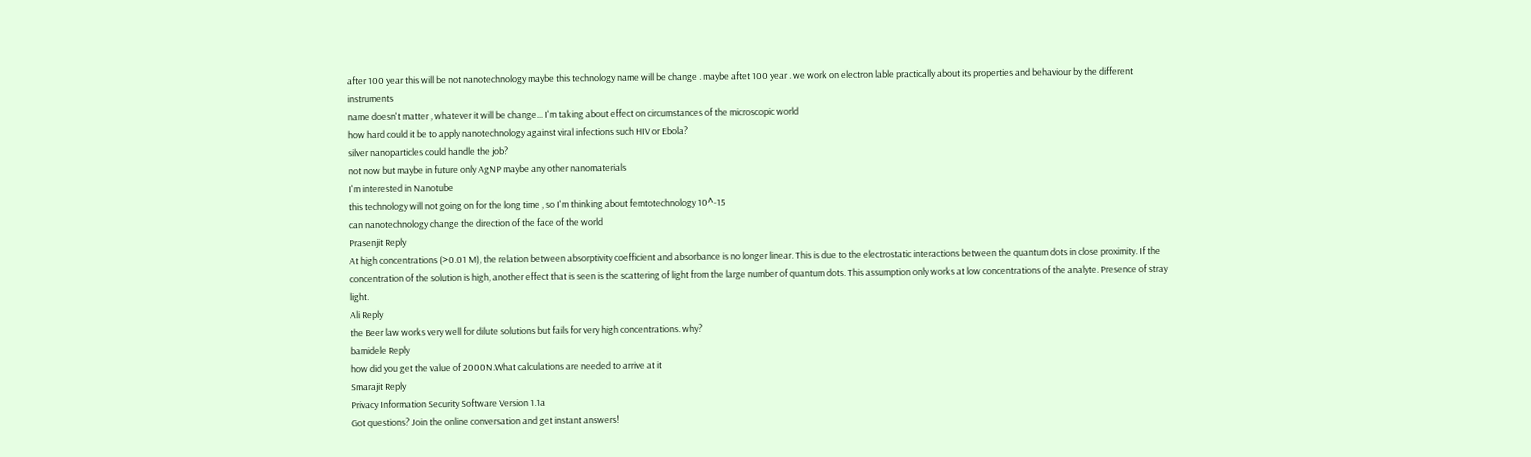after 100 year this will be not nanotechnology maybe this technology name will be change . maybe aftet 100 year . we work on electron lable practically about its properties and behaviour by the different instruments
name doesn't matter , whatever it will be change... I'm taking about effect on circumstances of the microscopic world
how hard could it be to apply nanotechnology against viral infections such HIV or Ebola?
silver nanoparticles could handle the job?
not now but maybe in future only AgNP maybe any other nanomaterials
I'm interested in Nanotube
this technology will not going on for the long time , so I'm thinking about femtotechnology 10^-15
can nanotechnology change the direction of the face of the world
Prasenjit Reply
At high concentrations (>0.01 M), the relation between absorptivity coefficient and absorbance is no longer linear. This is due to the electrostatic interactions between the quantum dots in close proximity. If the concentration of the solution is high, another effect that is seen is the scattering of light from the large number of quantum dots. This assumption only works at low concentrations of the analyte. Presence of stray light.
Ali Reply
the Beer law works very well for dilute solutions but fails for very high concentrations. why?
bamidele Reply
how did you get the value of 2000N.What calculations are needed to arrive at it
Smarajit Reply
Privacy Information Security Software Version 1.1a
Got questions? Join the online conversation and get instant answers!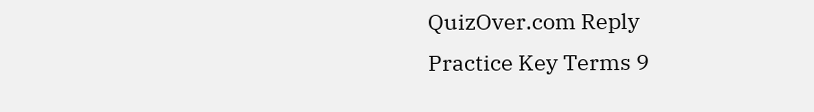QuizOver.com Reply
Practice Key Terms 9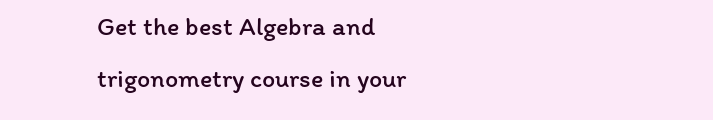Get the best Algebra and trigonometry course in your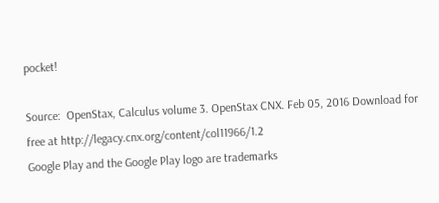pocket!

Source:  OpenStax, Calculus volume 3. OpenStax CNX. Feb 05, 2016 Download for free at http://legacy.cnx.org/content/col11966/1.2
Google Play and the Google Play logo are trademarks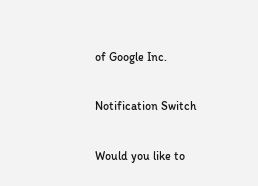of Google Inc.

Notification Switch

Would you like to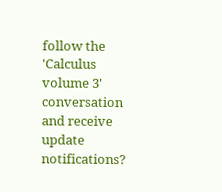follow the 'Calculus volume 3' conversation and receive update notifications?